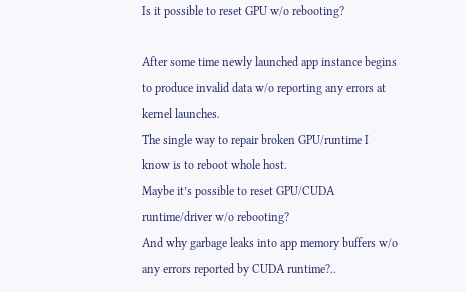Is it possible to reset GPU w/o rebooting?

After some time newly launched app instance begins to produce invalid data w/o reporting any errors at kernel launches.
The single way to repair broken GPU/runtime I know is to reboot whole host.
Maybe it’s possible to reset GPU/CUDA runtime/driver w/o rebooting?
And why garbage leaks into app memory buffers w/o any errors reported by CUDA runtime?..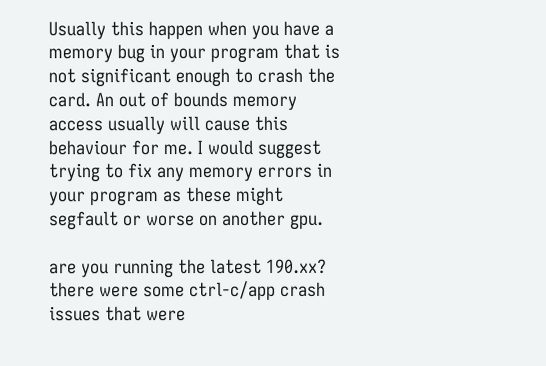Usually this happen when you have a memory bug in your program that is not significant enough to crash the card. An out of bounds memory access usually will cause this behaviour for me. I would suggest trying to fix any memory errors in your program as these might segfault or worse on another gpu.

are you running the latest 190.xx? there were some ctrl-c/app crash issues that were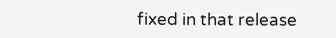fixed in that release